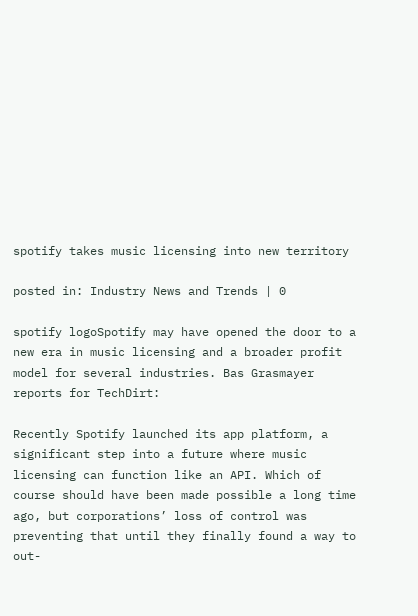spotify takes music licensing into new territory

posted in: Industry News and Trends | 0

spotify logoSpotify may have opened the door to a new era in music licensing and a broader profit model for several industries. Bas Grasmayer reports for TechDirt:

Recently Spotify launched its app platform, a significant step into a future where music licensing can function like an API. Which of course should have been made possible a long time ago, but corporations’ loss of control was preventing that until they finally found a way to out-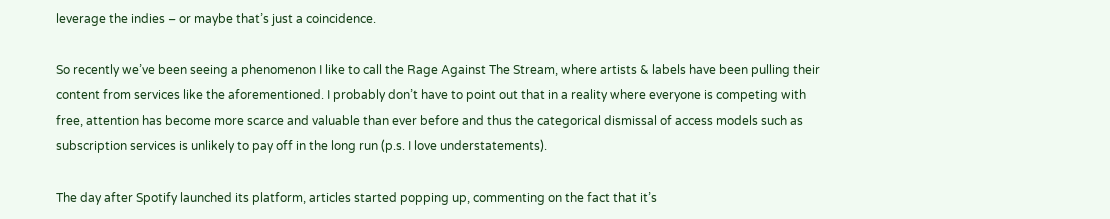leverage the indies – or maybe that’s just a coincidence.

So recently we’ve been seeing a phenomenon I like to call the Rage Against The Stream, where artists & labels have been pulling their content from services like the aforementioned. I probably don’t have to point out that in a reality where everyone is competing with free, attention has become more scarce and valuable than ever before and thus the categorical dismissal of access models such as subscription services is unlikely to pay off in the long run (p.s. I love understatements).

The day after Spotify launched its platform, articles started popping up, commenting on the fact that it’s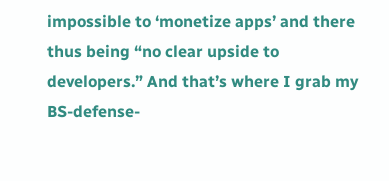impossible to ‘monetize apps’ and there thus being “no clear upside to developers.” And that’s where I grab my BS-defense-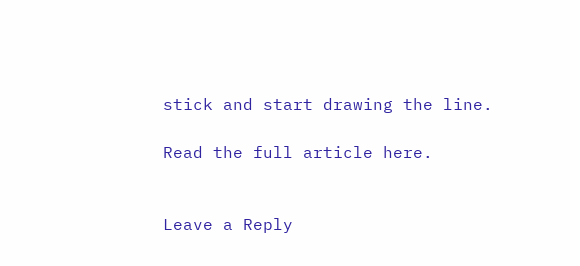stick and start drawing the line.

Read the full article here.


Leave a Reply